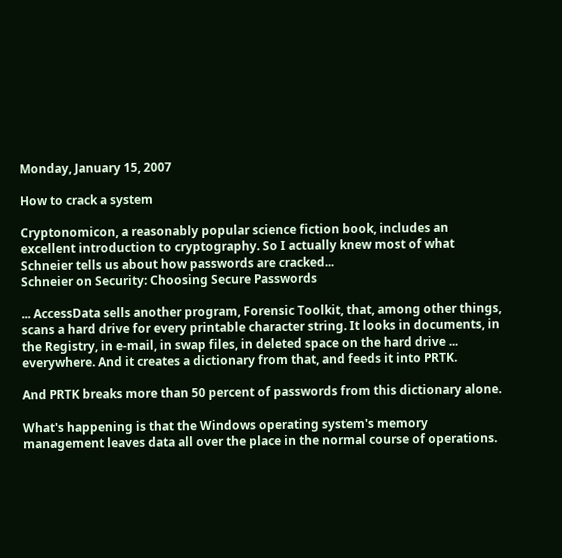Monday, January 15, 2007

How to crack a system

Cryptonomicon, a reasonably popular science fiction book, includes an excellent introduction to cryptography. So I actually knew most of what Schneier tells us about how passwords are cracked...
Schneier on Security: Choosing Secure Passwords

... AccessData sells another program, Forensic Toolkit, that, among other things, scans a hard drive for every printable character string. It looks in documents, in the Registry, in e-mail, in swap files, in deleted space on the hard drive ... everywhere. And it creates a dictionary from that, and feeds it into PRTK.

And PRTK breaks more than 50 percent of passwords from this dictionary alone.

What's happening is that the Windows operating system's memory management leaves data all over the place in the normal course of operations.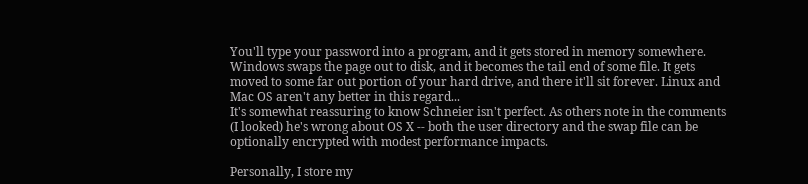You'll type your password into a program, and it gets stored in memory somewhere. Windows swaps the page out to disk, and it becomes the tail end of some file. It gets moved to some far out portion of your hard drive, and there it'll sit forever. Linux and Mac OS aren't any better in this regard...
It's somewhat reassuring to know Schneier isn't perfect. As others note in the comments (I looked) he's wrong about OS X -- both the user directory and the swap file can be optionally encrypted with modest performance impacts.

Personally, I store my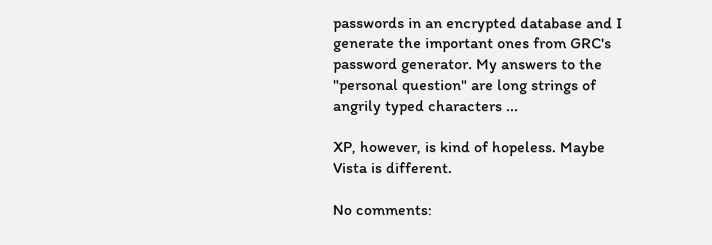passwords in an encrypted database and I generate the important ones from GRC's password generator. My answers to the "personal question" are long strings of angrily typed characters ...

XP, however, is kind of hopeless. Maybe Vista is different.

No comments: